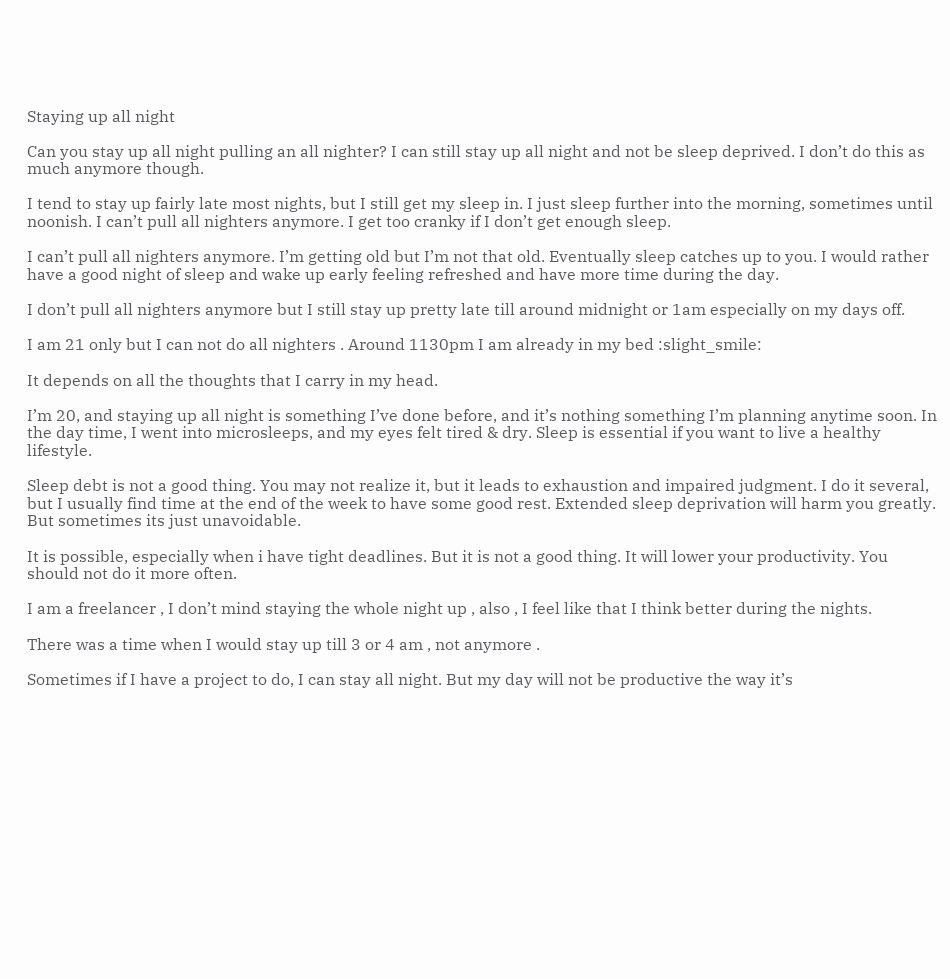Staying up all night

Can you stay up all night pulling an all nighter? I can still stay up all night and not be sleep deprived. I don’t do this as much anymore though.

I tend to stay up fairly late most nights, but I still get my sleep in. I just sleep further into the morning, sometimes until noonish. I can’t pull all nighters anymore. I get too cranky if I don’t get enough sleep.

I can’t pull all nighters anymore. I’m getting old but I’m not that old. Eventually sleep catches up to you. I would rather have a good night of sleep and wake up early feeling refreshed and have more time during the day.

I don’t pull all nighters anymore but I still stay up pretty late till around midnight or 1am especially on my days off.

I am 21 only but I can not do all nighters . Around 1130pm I am already in my bed :slight_smile:

It depends on all the thoughts that I carry in my head.

I’m 20, and staying up all night is something I’ve done before, and it’s nothing something I’m planning anytime soon. In the day time, I went into microsleeps, and my eyes felt tired & dry. Sleep is essential if you want to live a healthy lifestyle.

Sleep debt is not a good thing. You may not realize it, but it leads to exhaustion and impaired judgment. I do it several, but I usually find time at the end of the week to have some good rest. Extended sleep deprivation will harm you greatly. But sometimes its just unavoidable.

It is possible, especially when i have tight deadlines. But it is not a good thing. It will lower your productivity. You should not do it more often.

I am a freelancer , I don’t mind staying the whole night up , also , I feel like that I think better during the nights.

There was a time when I would stay up till 3 or 4 am , not anymore .

Sometimes if I have a project to do, I can stay all night. But my day will not be productive the way it’s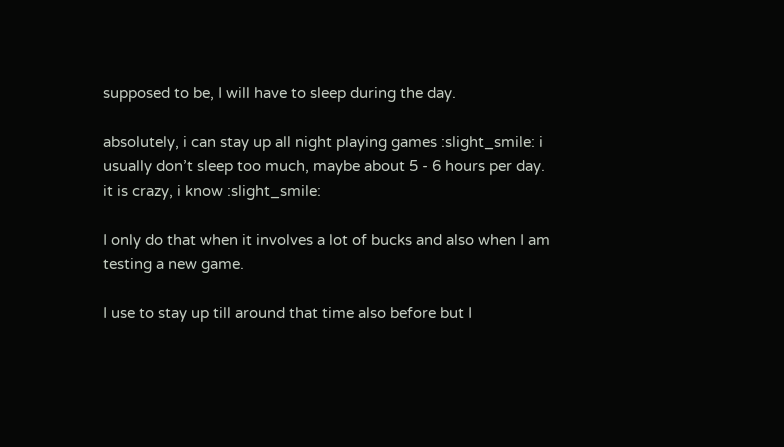supposed to be, I will have to sleep during the day.

absolutely, i can stay up all night playing games :slight_smile: i usually don’t sleep too much, maybe about 5 - 6 hours per day. it is crazy, i know :slight_smile:

I only do that when it involves a lot of bucks and also when I am testing a new game.

I use to stay up till around that time also before but I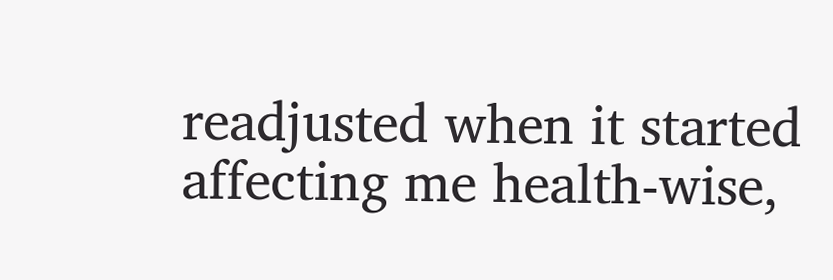readjusted when it started affecting me health-wise,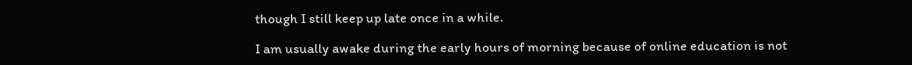though I still keep up late once in a while.

I am usually awake during the early hours of morning because of online education is not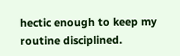hectic enough to keep my routine disciplined.